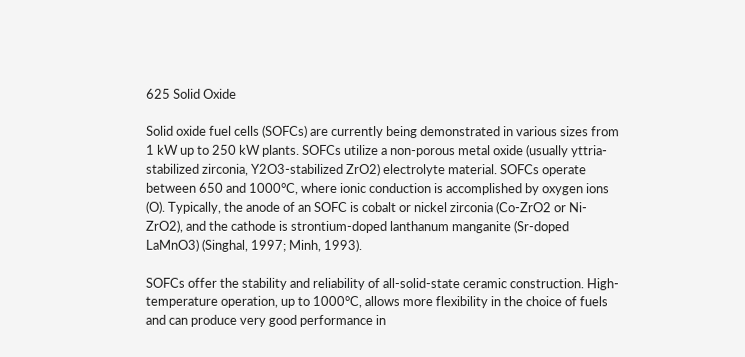625 Solid Oxide

Solid oxide fuel cells (SOFCs) are currently being demonstrated in various sizes from 1 kW up to 250 kW plants. SOFCs utilize a non-porous metal oxide (usually yttria-stabilized zirconia, Y2O3-stabilized ZrO2) electrolyte material. SOFCs operate between 650 and 1000°C, where ionic conduction is accomplished by oxygen ions (O). Typically, the anode of an SOFC is cobalt or nickel zirconia (Co-ZrO2 or Ni-ZrO2), and the cathode is strontium-doped lanthanum manganite (Sr-doped LaMnO3) (Singhal, 1997; Minh, 1993).

SOFCs offer the stability and reliability of all-solid-state ceramic construction. High-temperature operation, up to 1000°C, allows more flexibility in the choice of fuels and can produce very good performance in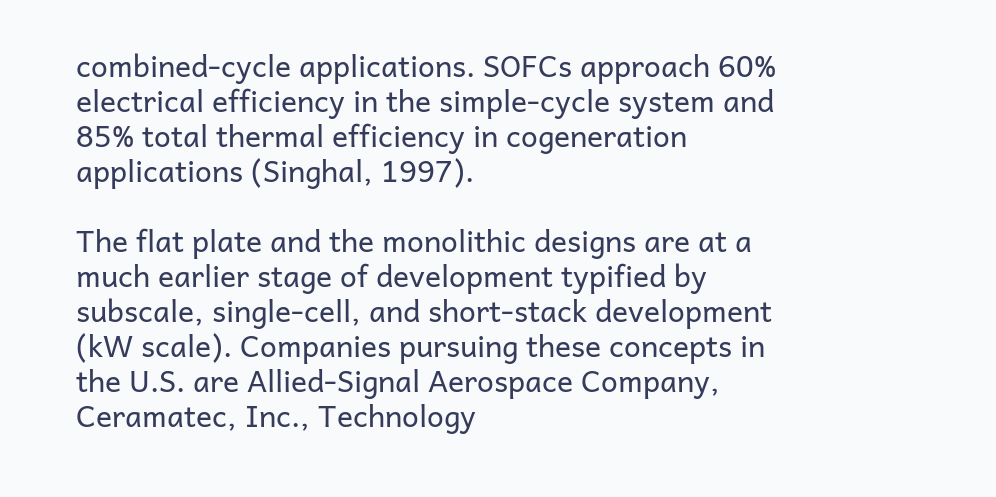combined-cycle applications. SOFCs approach 60% electrical efficiency in the simple-cycle system and 85% total thermal efficiency in cogeneration applications (Singhal, 1997).

The flat plate and the monolithic designs are at a much earlier stage of development typified by subscale, single-cell, and short-stack development (kW scale). Companies pursuing these concepts in the U.S. are Allied-Signal Aerospace Company, Ceramatec, Inc., Technology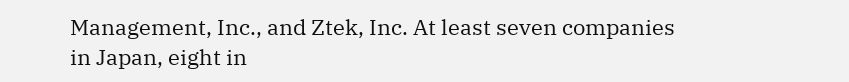Management, Inc., and Ztek, Inc. At least seven companies in Japan, eight in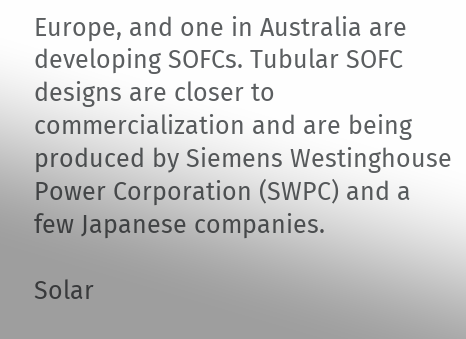Europe, and one in Australia are developing SOFCs. Tubular SOFC designs are closer to commercialization and are being produced by Siemens Westinghouse Power Corporation (SWPC) and a few Japanese companies.

Solar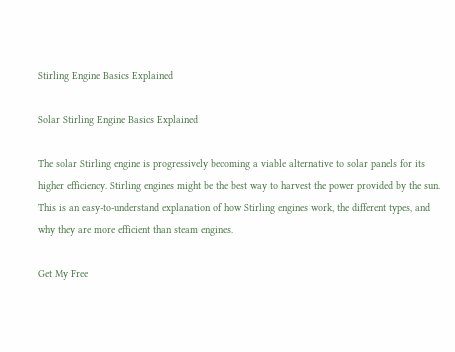Stirling Engine Basics Explained

Solar Stirling Engine Basics Explained

The solar Stirling engine is progressively becoming a viable alternative to solar panels for its higher efficiency. Stirling engines might be the best way to harvest the power provided by the sun. This is an easy-to-understand explanation of how Stirling engines work, the different types, and why they are more efficient than steam engines.

Get My Free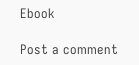Ebook

Post a comment